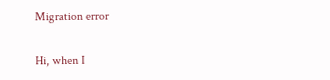Migration error

Hi, when I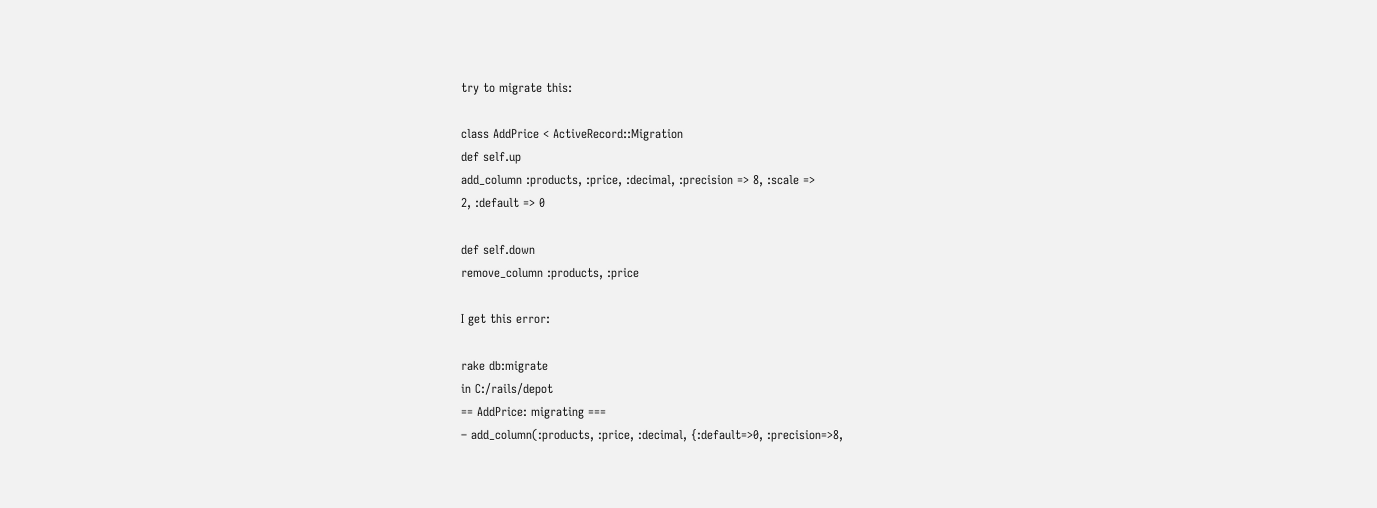try to migrate this:

class AddPrice < ActiveRecord::Migration
def self.up
add_column :products, :price, :decimal, :precision => 8, :scale =>
2, :default => 0

def self.down
remove_column :products, :price

I get this error:

rake db:migrate
in C:/rails/depot
== AddPrice: migrating ===
– add_column(:products, :price, :decimal, {:default=>0, :precision=>8,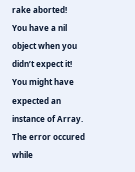rake aborted!
You have a nil object when you didn’t expect it!
You might have expected an instance of Array.
The error occured while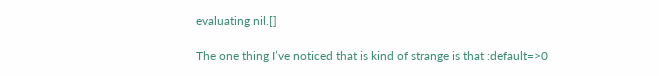evaluating nil.[]

The one thing I’ve noticed that is kind of strange is that :default=>0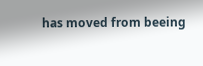has moved from beeing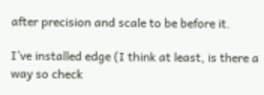after precision and scale to be before it.

I’ve installed edge (I think at least, is there a way so check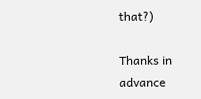that?)

Thanks in advance